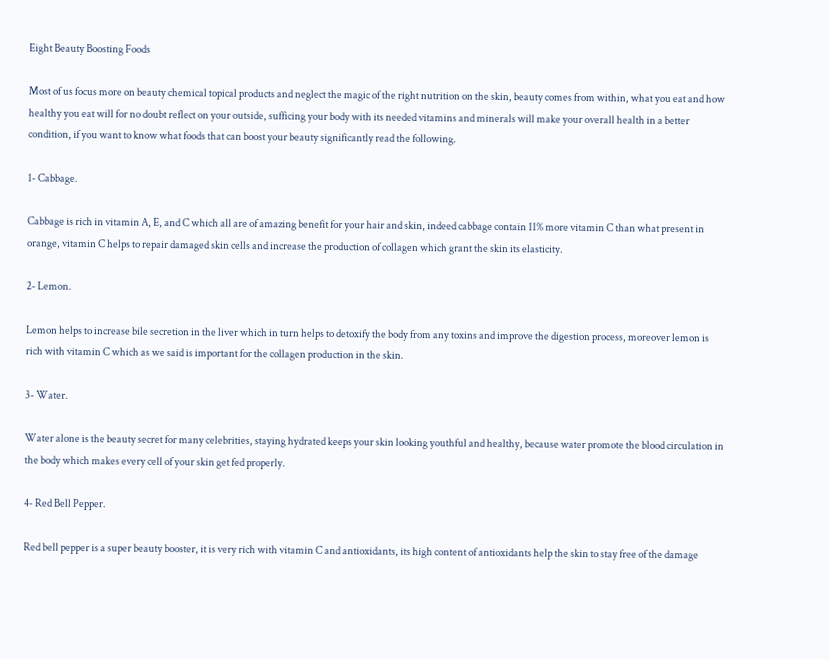Eight Beauty Boosting Foods

Most of us focus more on beauty chemical topical products and neglect the magic of the right nutrition on the skin, beauty comes from within, what you eat and how healthy you eat will for no doubt reflect on your outside, sufficing your body with its needed vitamins and minerals will make your overall health in a better condition, if you want to know what foods that can boost your beauty significantly read the following.

1- Cabbage.

Cabbage is rich in vitamin A, E, and C which all are of amazing benefit for your hair and skin, indeed cabbage contain 11% more vitamin C than what present in orange, vitamin C helps to repair damaged skin cells and increase the production of collagen which grant the skin its elasticity.

2- Lemon.

Lemon helps to increase bile secretion in the liver which in turn helps to detoxify the body from any toxins and improve the digestion process, moreover lemon is rich with vitamin C which as we said is important for the collagen production in the skin.

3- Water.

Water alone is the beauty secret for many celebrities, staying hydrated keeps your skin looking youthful and healthy, because water promote the blood circulation in the body which makes every cell of your skin get fed properly.

4- Red Bell Pepper.

Red bell pepper is a super beauty booster, it is very rich with vitamin C and antioxidants, its high content of antioxidants help the skin to stay free of the damage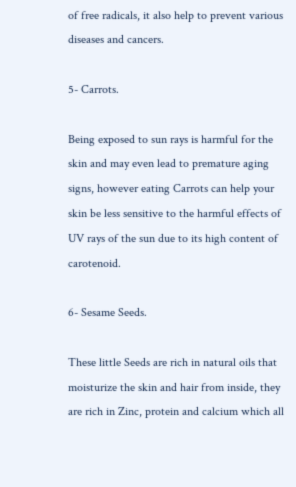of free radicals, it also help to prevent various diseases and cancers.

5- Carrots.

Being exposed to sun rays is harmful for the skin and may even lead to premature aging signs, however eating Carrots can help your skin be less sensitive to the harmful effects of UV rays of the sun due to its high content of carotenoid.

6- Sesame Seeds.

These little Seeds are rich in natural oils that moisturize the skin and hair from inside, they are rich in Zinc, protein and calcium which all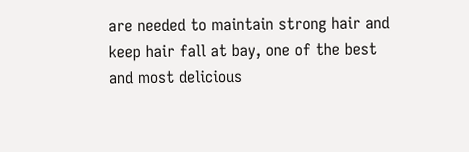are needed to maintain strong hair and keep hair fall at bay, one of the best and most delicious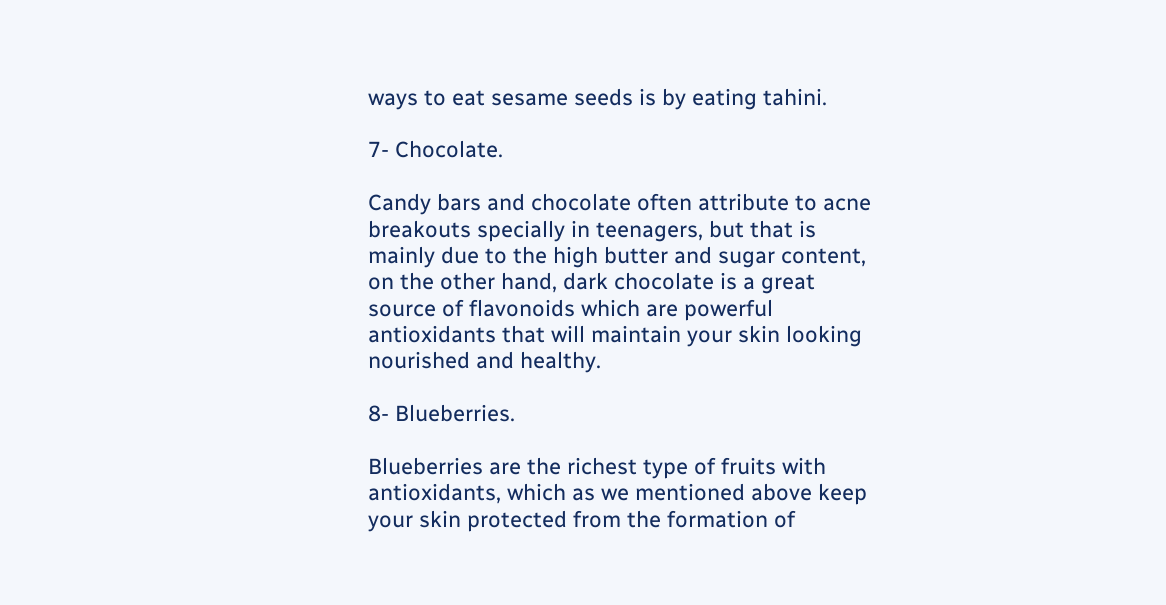ways to eat sesame seeds is by eating tahini.

7- Chocolate.

Candy bars and chocolate often attribute to acne breakouts specially in teenagers, but that is mainly due to the high butter and sugar content, on the other hand, dark chocolate is a great source of flavonoids which are powerful antioxidants that will maintain your skin looking nourished and healthy.

8- Blueberries.

Blueberries are the richest type of fruits with antioxidants, which as we mentioned above keep your skin protected from the formation of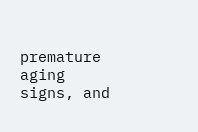premature aging signs, and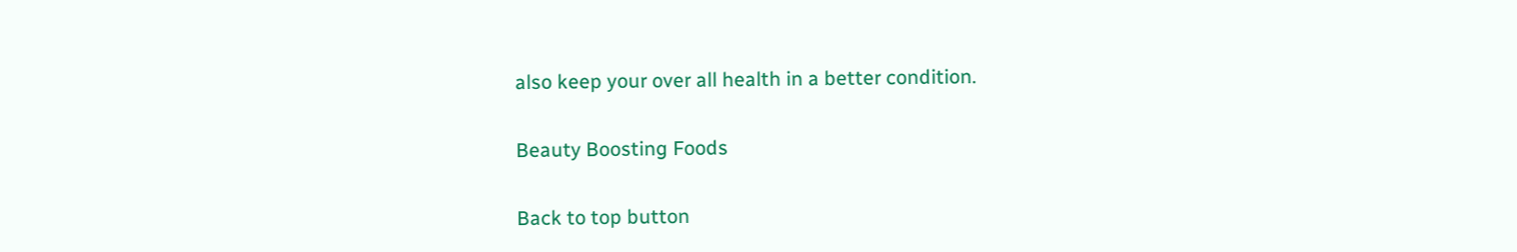also keep your over all health in a better condition.

Beauty Boosting Foods

Back to top button